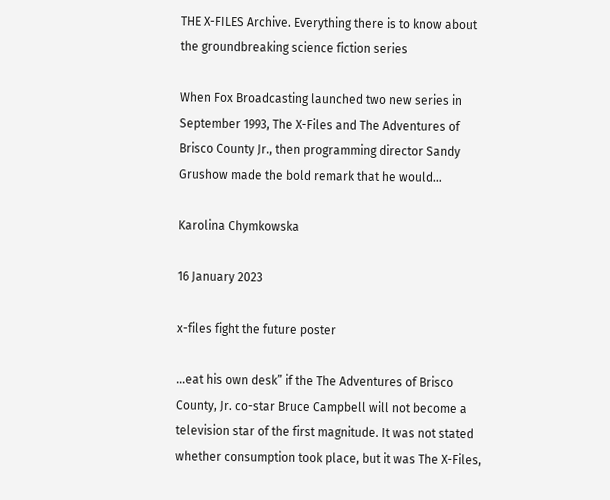THE X-FILES Archive. Everything there is to know about the groundbreaking science fiction series

When Fox Broadcasting launched two new series in September 1993, The X-Files and The Adventures of Brisco County Jr., then programming director Sandy Grushow made the bold remark that he would…

Karolina Chymkowska

16 January 2023

x-files fight the future poster

…eat his own desk” if the The Adventures of Brisco County, Jr. co-star Bruce Campbell will not become a television star of the first magnitude. It was not stated whether consumption took place, but it was The X-Files,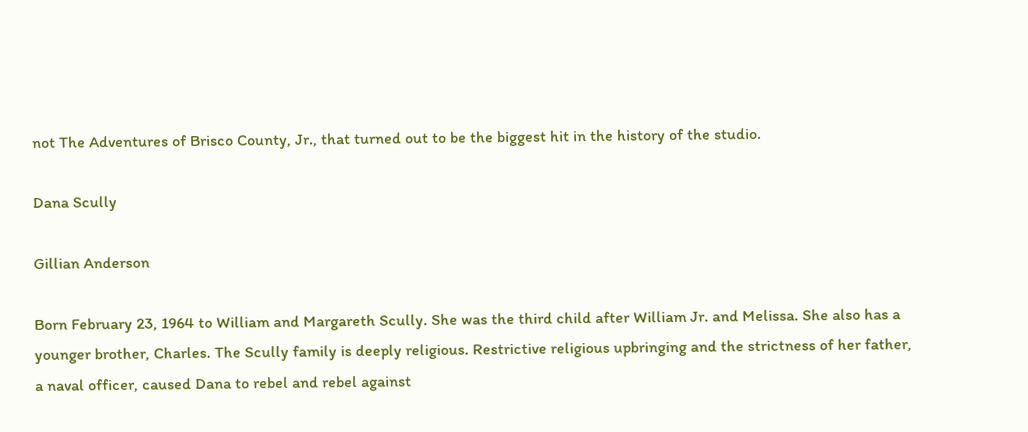not The Adventures of Brisco County, Jr., that turned out to be the biggest hit in the history of the studio.

Dana Scully

Gillian Anderson

Born February 23, 1964 to William and Margareth Scully. She was the third child after William Jr. and Melissa. She also has a younger brother, Charles. The Scully family is deeply religious. Restrictive religious upbringing and the strictness of her father, a naval officer, caused Dana to rebel and rebel against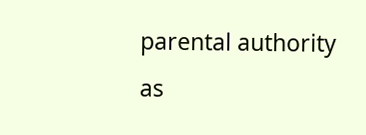parental authority as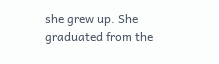she grew up. She graduated from the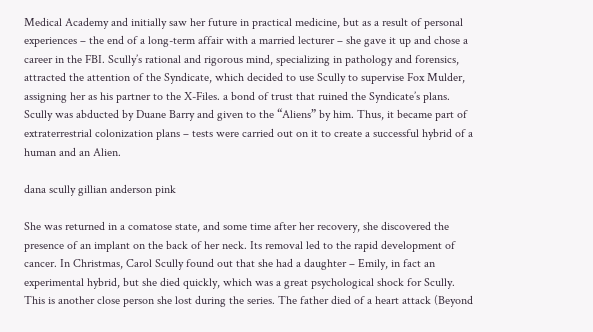Medical Academy and initially saw her future in practical medicine, but as a result of personal experiences – the end of a long-term affair with a married lecturer – she gave it up and chose a career in the FBI. Scully’s rational and rigorous mind, specializing in pathology and forensics, attracted the attention of the Syndicate, which decided to use Scully to supervise Fox Mulder, assigning her as his partner to the X-Files. a bond of trust that ruined the Syndicate’s plans. Scully was abducted by Duane Barry and given to the “Aliens” by him. Thus, it became part of extraterrestrial colonization plans – tests were carried out on it to create a successful hybrid of a human and an Alien.

dana scully gillian anderson pink

She was returned in a comatose state, and some time after her recovery, she discovered the presence of an implant on the back of her neck. Its removal led to the rapid development of cancer. In Christmas, Carol Scully found out that she had a daughter – Emily, in fact an experimental hybrid, but she died quickly, which was a great psychological shock for Scully. This is another close person she lost during the series. The father died of a heart attack (Beyond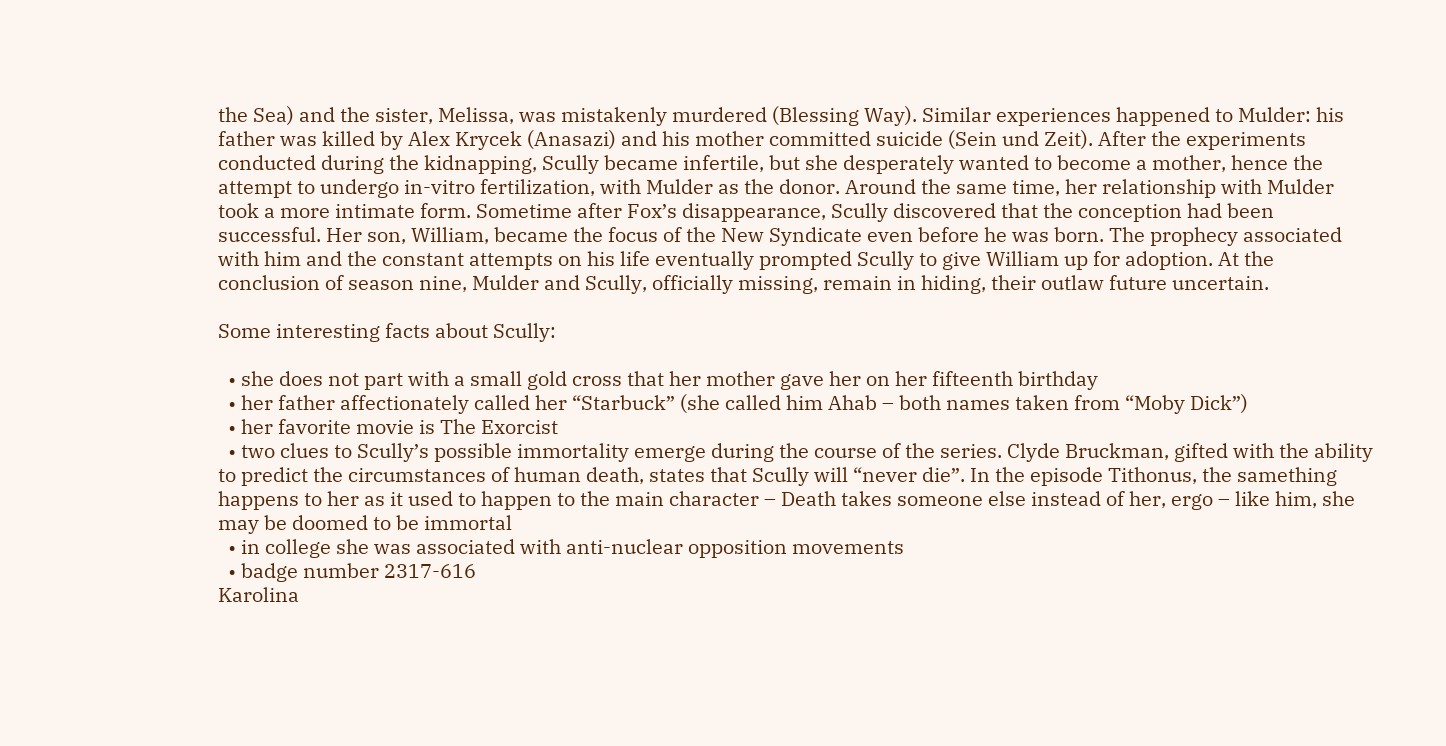the Sea) and the sister, Melissa, was mistakenly murdered (Blessing Way). Similar experiences happened to Mulder: his father was killed by Alex Krycek (Anasazi) and his mother committed suicide (Sein und Zeit). After the experiments conducted during the kidnapping, Scully became infertile, but she desperately wanted to become a mother, hence the attempt to undergo in-vitro fertilization, with Mulder as the donor. Around the same time, her relationship with Mulder took a more intimate form. Sometime after Fox’s disappearance, Scully discovered that the conception had been successful. Her son, William, became the focus of the New Syndicate even before he was born. The prophecy associated with him and the constant attempts on his life eventually prompted Scully to give William up for adoption. At the conclusion of season nine, Mulder and Scully, officially missing, remain in hiding, their outlaw future uncertain.

Some interesting facts about Scully:

  • she does not part with a small gold cross that her mother gave her on her fifteenth birthday
  • her father affectionately called her “Starbuck” (she called him Ahab – both names taken from “Moby Dick”)
  • her favorite movie is The Exorcist
  • two clues to Scully’s possible immortality emerge during the course of the series. Clyde Bruckman, gifted with the ability to predict the circumstances of human death, states that Scully will “never die”. In the episode Tithonus, the samething happens to her as it used to happen to the main character – Death takes someone else instead of her, ergo – like him, she may be doomed to be immortal
  • in college she was associated with anti-nuclear opposition movements
  • badge number 2317-616
Karolina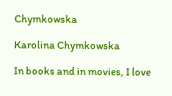Chymkowska

Karolina Chymkowska

In books and in movies, I love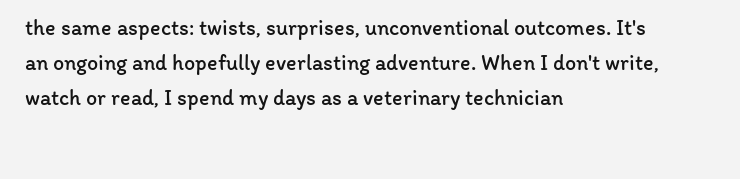the same aspects: twists, surprises, unconventional outcomes. It's an ongoing and hopefully everlasting adventure. When I don't write, watch or read, I spend my days as a veterinary technician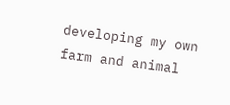developing my own farm and animal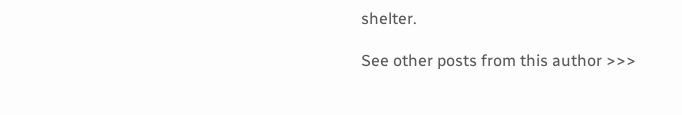shelter.

See other posts from this author >>>